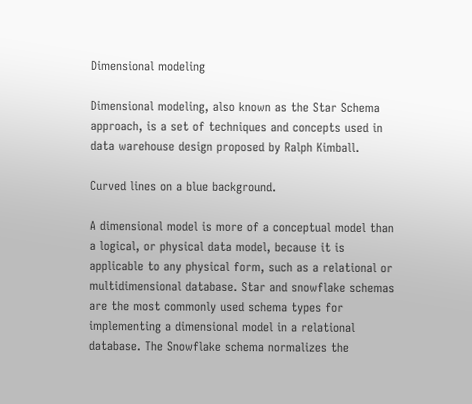Dimensional modeling

Dimensional modeling, also known as the Star Schema approach, is a set of techniques and concepts used in data warehouse design proposed by Ralph Kimball.

Curved lines on a blue background.

A dimensional model is more of a conceptual model than a logical, or physical data model, because it is applicable to any physical form, such as a relational or multidimensional database. Star and snowflake schemas are the most commonly used schema types for implementing a dimensional model in a relational database. The Snowflake schema normalizes the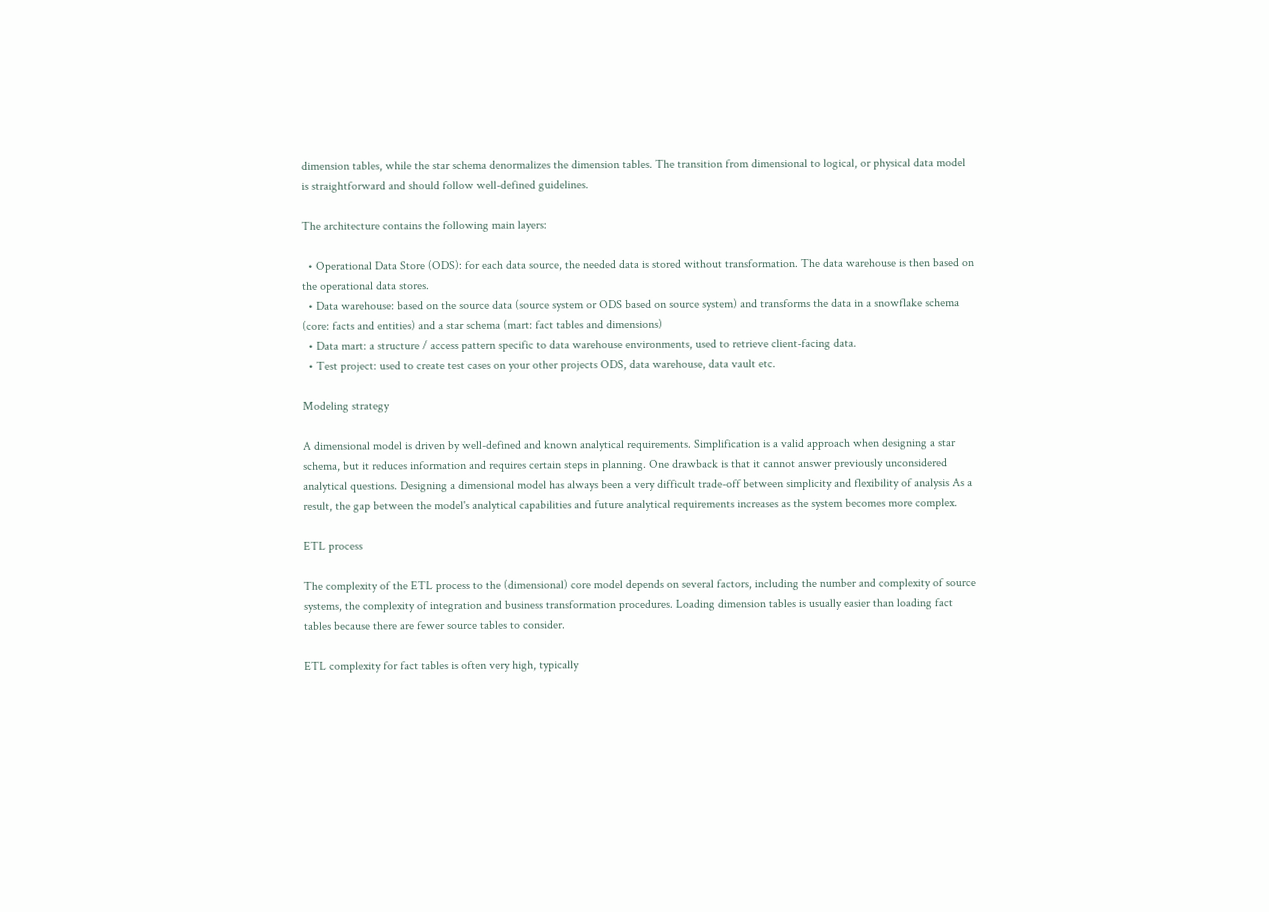dimension tables, while the star schema denormalizes the dimension tables. The transition from dimensional to logical, or physical data model is straightforward and should follow well-defined guidelines.

The architecture contains the following main layers:

  • Operational Data Store (ODS): for each data source, the needed data is stored without transformation. The data warehouse is then based on the operational data stores.
  • Data warehouse: based on the source data (source system or ODS based on source system) and transforms the data in a snowflake schema (core: facts and entities) and a star schema (mart: fact tables and dimensions)
  • Data mart: a structure / access pattern specific to data warehouse environments, used to retrieve client-facing data.
  • Test project: used to create test cases on your other projects ODS, data warehouse, data vault etc.

Modeling strategy

A dimensional model is driven by well-defined and known analytical requirements. Simplification is a valid approach when designing a star schema, but it reduces information and requires certain steps in planning. One drawback is that it cannot answer previously unconsidered analytical questions. Designing a dimensional model has always been a very difficult trade-off between simplicity and flexibility of analysis As a result, the gap between the model's analytical capabilities and future analytical requirements increases as the system becomes more complex.

ETL process

The complexity of the ETL process to the (dimensional) core model depends on several factors, including the number and complexity of source systems, the complexity of integration and business transformation procedures. Loading dimension tables is usually easier than loading fact tables because there are fewer source tables to consider.

ETL complexity for fact tables is often very high, typically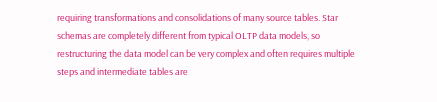requiring transformations and consolidations of many source tables. Star schemas are completely different from typical OLTP data models, so restructuring the data model can be very complex and often requires multiple steps and intermediate tables are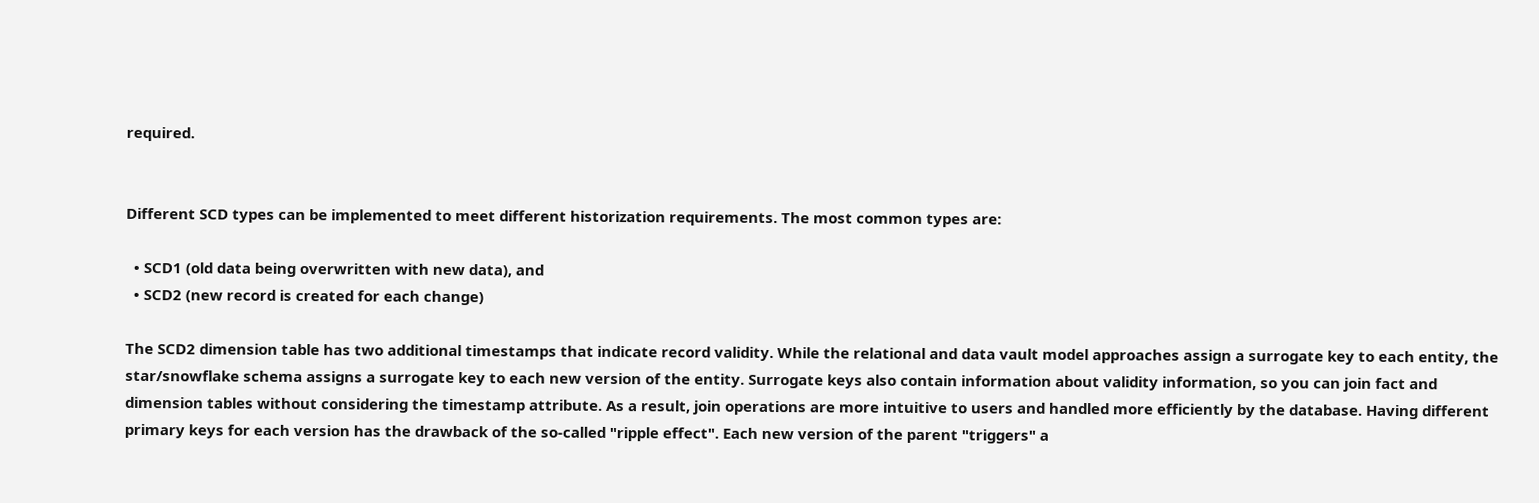required.


Different SCD types can be implemented to meet different historization requirements. The most common types are:

  • SCD1 (old data being overwritten with new data), and
  • SCD2 (new record is created for each change)

The SCD2 dimension table has two additional timestamps that indicate record validity. While the relational and data vault model approaches assign a surrogate key to each entity, the star/snowflake schema assigns a surrogate key to each new version of the entity. Surrogate keys also contain information about validity information, so you can join fact and dimension tables without considering the timestamp attribute. As a result, join operations are more intuitive to users and handled more efficiently by the database. Having different primary keys for each version has the drawback of the so-called "ripple effect". Each new version of the parent "triggers" a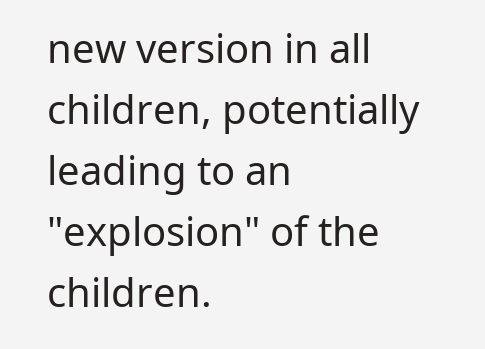new version in all children, potentially leading to an "explosion" of the children.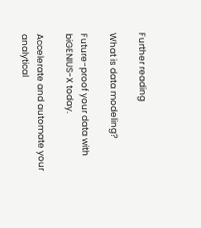Further reading

What is data modeling?

Future-proof your data with biGENIUS-X today.

Accelerate and automate your analytical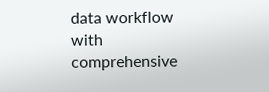data workflow with comprehensive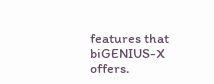features that biGENIUS-X offers.